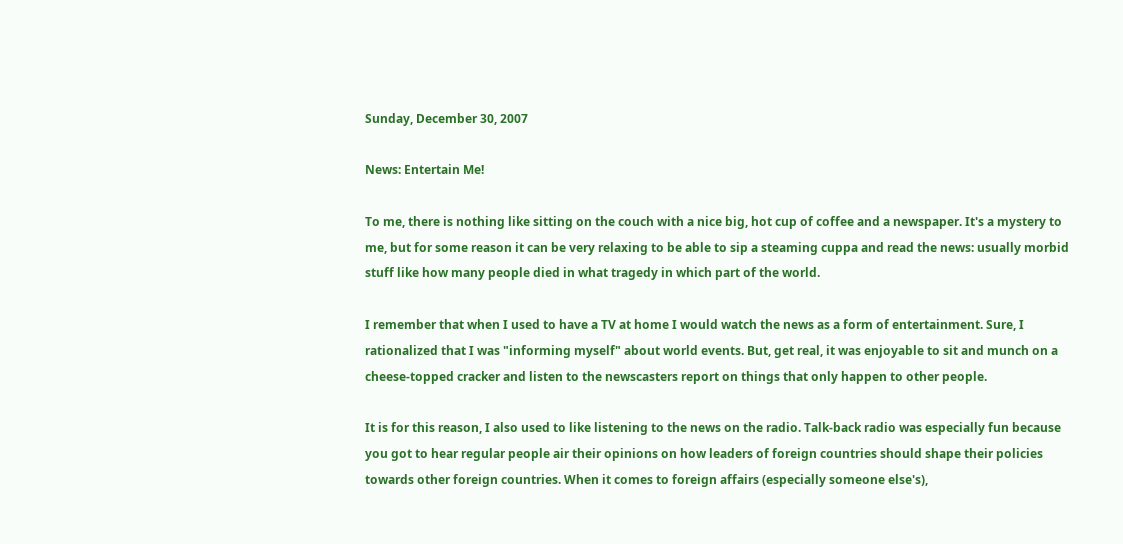Sunday, December 30, 2007

News: Entertain Me!

To me, there is nothing like sitting on the couch with a nice big, hot cup of coffee and a newspaper. It's a mystery to me, but for some reason it can be very relaxing to be able to sip a steaming cuppa and read the news: usually morbid stuff like how many people died in what tragedy in which part of the world.

I remember that when I used to have a TV at home I would watch the news as a form of entertainment. Sure, I rationalized that I was "informing myself" about world events. But, get real, it was enjoyable to sit and munch on a cheese-topped cracker and listen to the newscasters report on things that only happen to other people.

It is for this reason, I also used to like listening to the news on the radio. Talk-back radio was especially fun because you got to hear regular people air their opinions on how leaders of foreign countries should shape their policies towards other foreign countries. When it comes to foreign affairs (especially someone else's),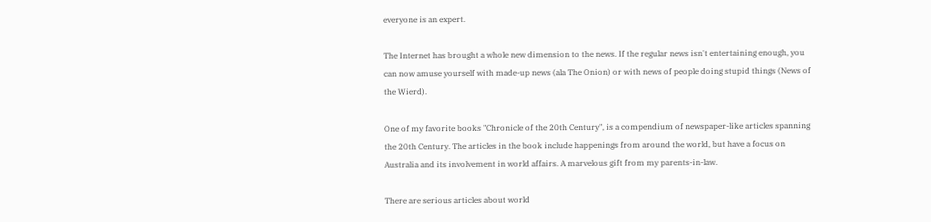everyone is an expert.

The Internet has brought a whole new dimension to the news. If the regular news isn't entertaining enough, you can now amuse yourself with made-up news (ala The Onion) or with news of people doing stupid things (News of the Wierd).

One of my favorite books "Chronicle of the 20th Century", is a compendium of newspaper-like articles spanning the 20th Century. The articles in the book include happenings from around the world, but have a focus on Australia and its involvement in world affairs. A marvelous gift from my parents-in-law.

There are serious articles about world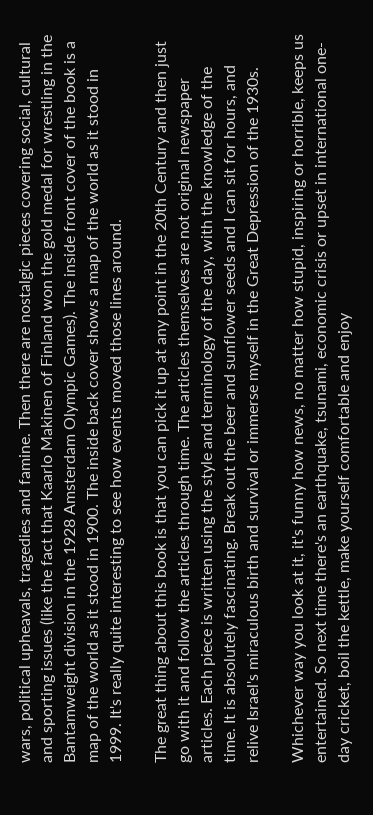wars, political upheavals, tragedies and famine. Then there are nostalgic pieces covering social, cultural and sporting issues (like the fact that Kaarlo Makinen of Finland won the gold medal for wrestling in the Bantamweight division in the 1928 Amsterdam Olympic Games). The inside front cover of the book is a map of the world as it stood in 1900. The inside back cover shows a map of the world as it stood in 1999. It's really quite interesting to see how events moved those lines around.

The great thing about this book is that you can pick it up at any point in the 20th Century and then just go with it and follow the articles through time. The articles themselves are not original newspaper articles. Each piece is written using the style and terminology of the day, with the knowledge of the time. It is absolutely fascinating. Break out the beer and sunflower seeds and I can sit for hours, and relive Israel's miraculous birth and survival or immerse myself in the Great Depression of the 1930s.

Whichever way you look at it, it's funny how news, no matter how stupid, inspiring or horrible, keeps us entertained. So next time there's an earthquake, tsunami, economic crisis or upset in international one-day cricket, boil the kettle, make yourself comfortable and enjoy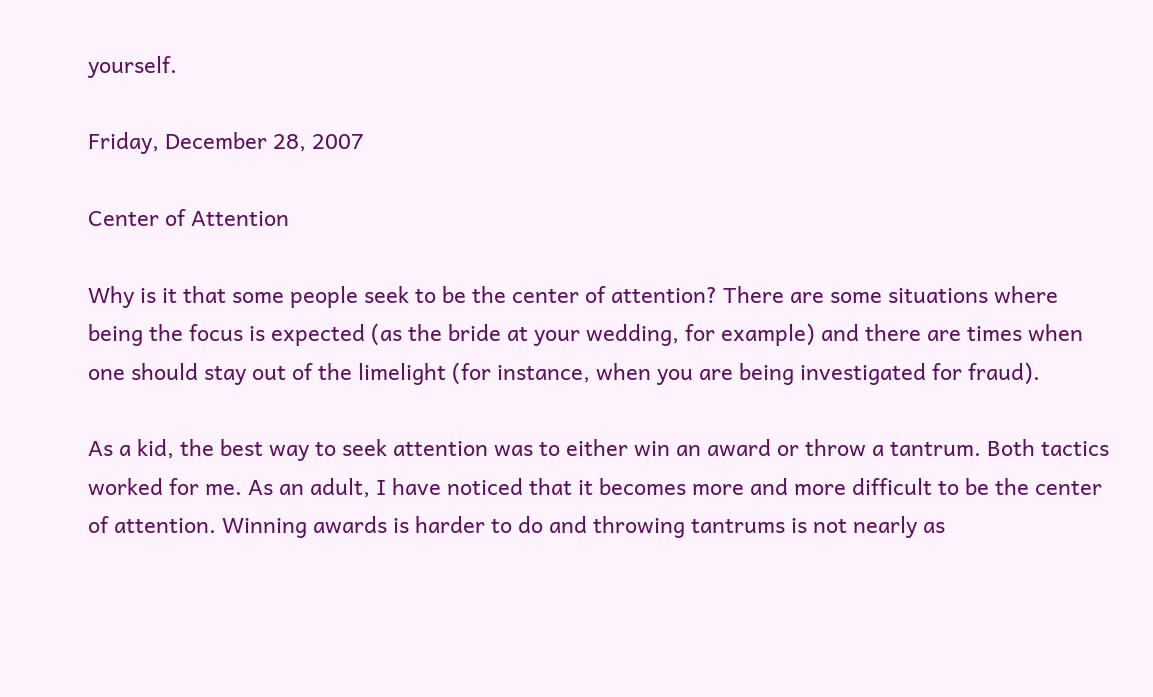yourself.

Friday, December 28, 2007

Center of Attention

Why is it that some people seek to be the center of attention? There are some situations where being the focus is expected (as the bride at your wedding, for example) and there are times when one should stay out of the limelight (for instance, when you are being investigated for fraud).

As a kid, the best way to seek attention was to either win an award or throw a tantrum. Both tactics worked for me. As an adult, I have noticed that it becomes more and more difficult to be the center of attention. Winning awards is harder to do and throwing tantrums is not nearly as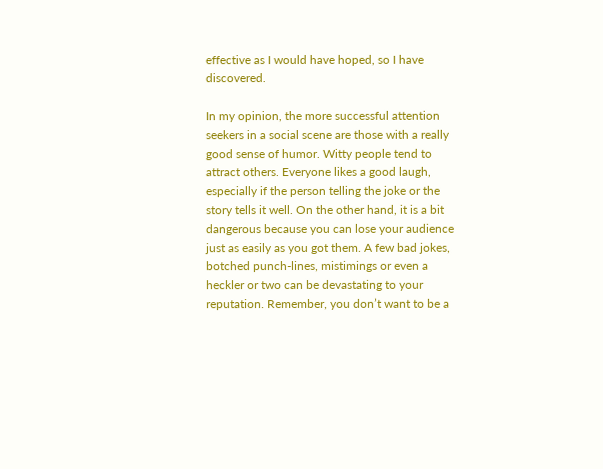effective as I would have hoped, so I have discovered.

In my opinion, the more successful attention seekers in a social scene are those with a really good sense of humor. Witty people tend to attract others. Everyone likes a good laugh, especially if the person telling the joke or the story tells it well. On the other hand, it is a bit dangerous because you can lose your audience just as easily as you got them. A few bad jokes, botched punch-lines, mistimings or even a heckler or two can be devastating to your reputation. Remember, you don’t want to be a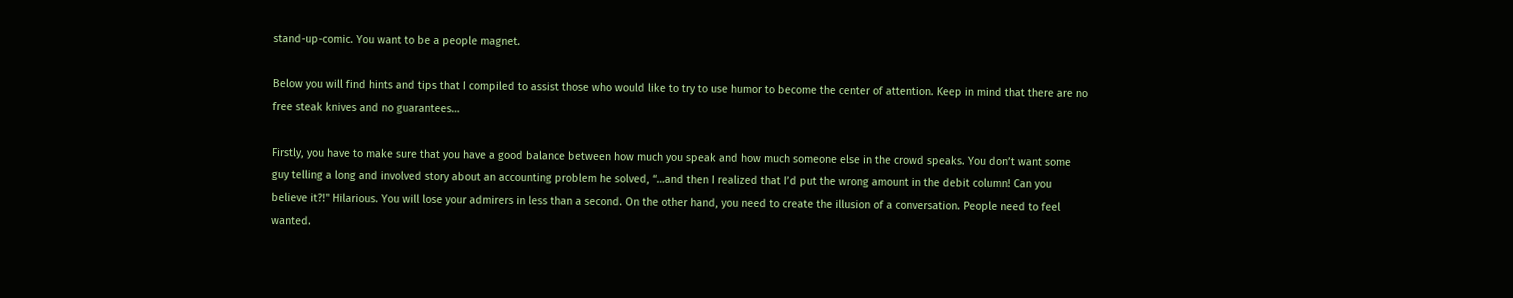stand-up-comic. You want to be a people magnet.

Below you will find hints and tips that I compiled to assist those who would like to try to use humor to become the center of attention. Keep in mind that there are no free steak knives and no guarantees…

Firstly, you have to make sure that you have a good balance between how much you speak and how much someone else in the crowd speaks. You don’t want some guy telling a long and involved story about an accounting problem he solved, “…and then I realized that I’d put the wrong amount in the debit column! Can you believe it?!" Hilarious. You will lose your admirers in less than a second. On the other hand, you need to create the illusion of a conversation. People need to feel wanted.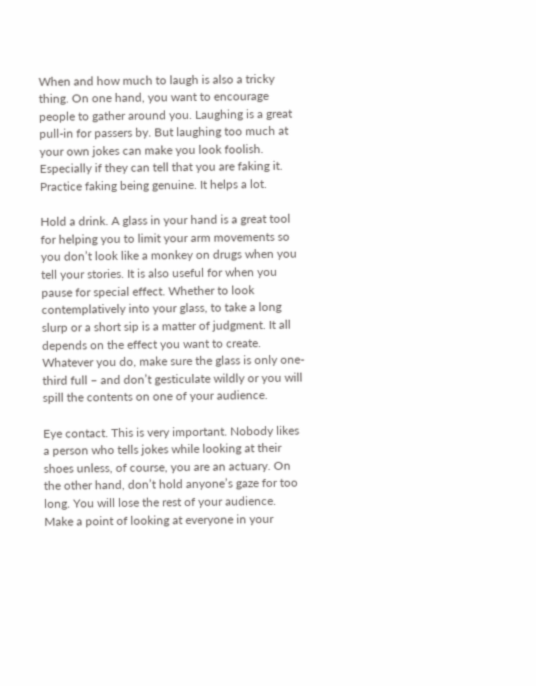When and how much to laugh is also a tricky thing. On one hand, you want to encourage people to gather around you. Laughing is a great pull-in for passers by. But laughing too much at your own jokes can make you look foolish. Especially if they can tell that you are faking it. Practice faking being genuine. It helps a lot.

Hold a drink. A glass in your hand is a great tool for helping you to limit your arm movements so you don’t look like a monkey on drugs when you tell your stories. It is also useful for when you pause for special effect. Whether to look contemplatively into your glass, to take a long slurp or a short sip is a matter of judgment. It all depends on the effect you want to create. Whatever you do, make sure the glass is only one-third full – and don’t gesticulate wildly or you will spill the contents on one of your audience.

Eye contact. This is very important. Nobody likes a person who tells jokes while looking at their shoes unless, of course, you are an actuary. On the other hand, don’t hold anyone’s gaze for too long. You will lose the rest of your audience. Make a point of looking at everyone in your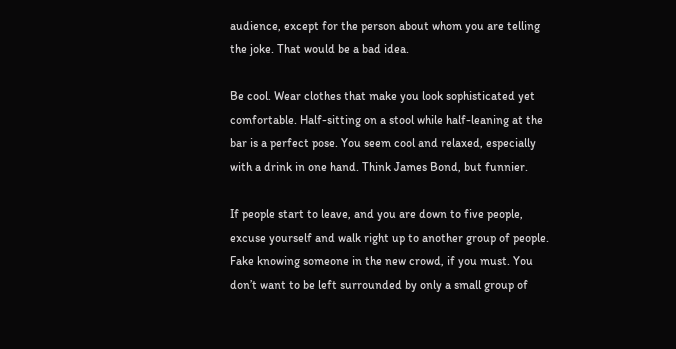audience, except for the person about whom you are telling the joke. That would be a bad idea.

Be cool. Wear clothes that make you look sophisticated yet comfortable. Half-sitting on a stool while half-leaning at the bar is a perfect pose. You seem cool and relaxed, especially with a drink in one hand. Think James Bond, but funnier.

If people start to leave, and you are down to five people, excuse yourself and walk right up to another group of people. Fake knowing someone in the new crowd, if you must. You don’t want to be left surrounded by only a small group of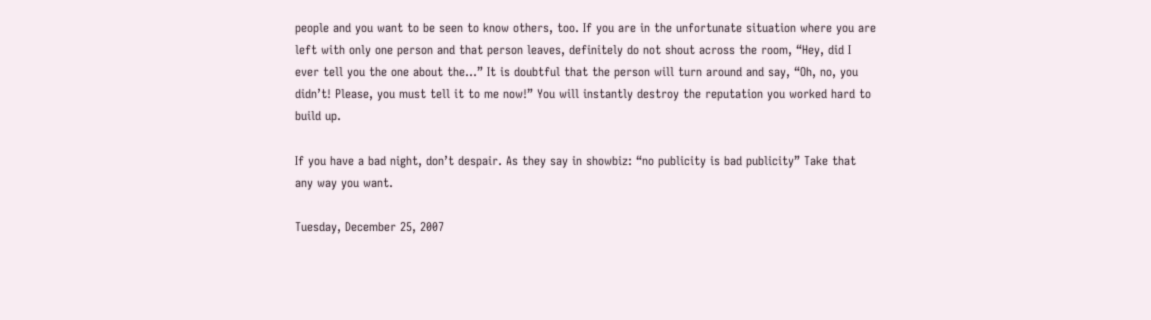people and you want to be seen to know others, too. If you are in the unfortunate situation where you are left with only one person and that person leaves, definitely do not shout across the room, “Hey, did I ever tell you the one about the…” It is doubtful that the person will turn around and say, “Oh, no, you didn’t! Please, you must tell it to me now!” You will instantly destroy the reputation you worked hard to build up.

If you have a bad night, don’t despair. As they say in showbiz: “no publicity is bad publicity” Take that any way you want.

Tuesday, December 25, 2007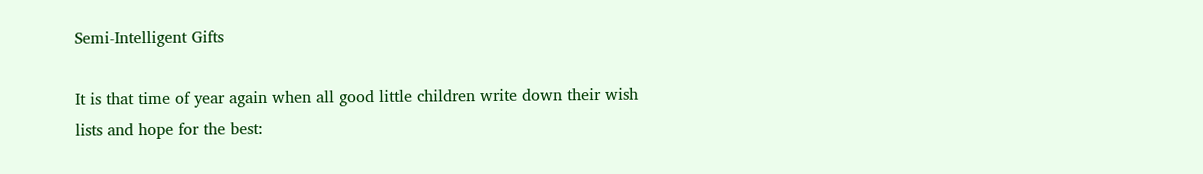Semi-Intelligent Gifts

It is that time of year again when all good little children write down their wish lists and hope for the best: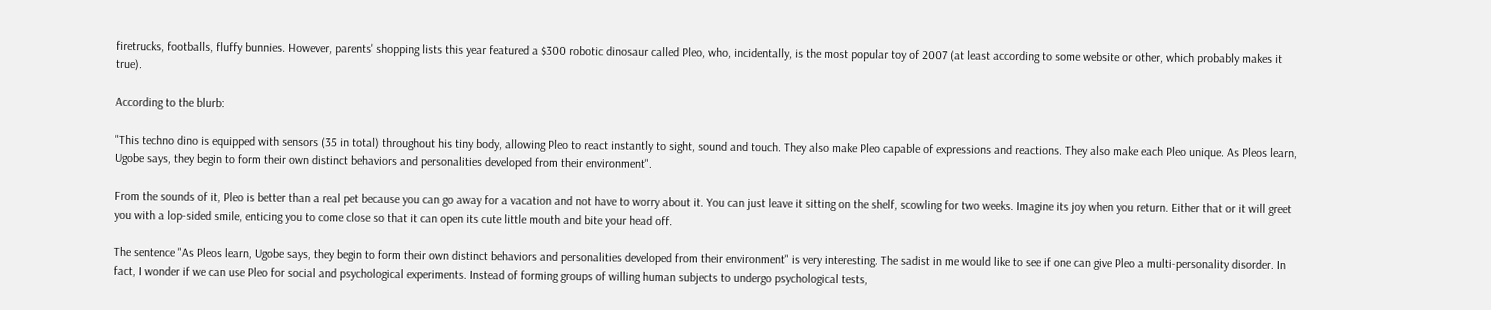firetrucks, footballs, fluffy bunnies. However, parents' shopping lists this year featured a $300 robotic dinosaur called Pleo, who, incidentally, is the most popular toy of 2007 (at least according to some website or other, which probably makes it true).

According to the blurb:

"This techno dino is equipped with sensors (35 in total) throughout his tiny body, allowing Pleo to react instantly to sight, sound and touch. They also make Pleo capable of expressions and reactions. They also make each Pleo unique. As Pleos learn, Ugobe says, they begin to form their own distinct behaviors and personalities developed from their environment".

From the sounds of it, Pleo is better than a real pet because you can go away for a vacation and not have to worry about it. You can just leave it sitting on the shelf, scowling for two weeks. Imagine its joy when you return. Either that or it will greet you with a lop-sided smile, enticing you to come close so that it can open its cute little mouth and bite your head off.

The sentence "As Pleos learn, Ugobe says, they begin to form their own distinct behaviors and personalities developed from their environment" is very interesting. The sadist in me would like to see if one can give Pleo a multi-personality disorder. In fact, I wonder if we can use Pleo for social and psychological experiments. Instead of forming groups of willing human subjects to undergo psychological tests,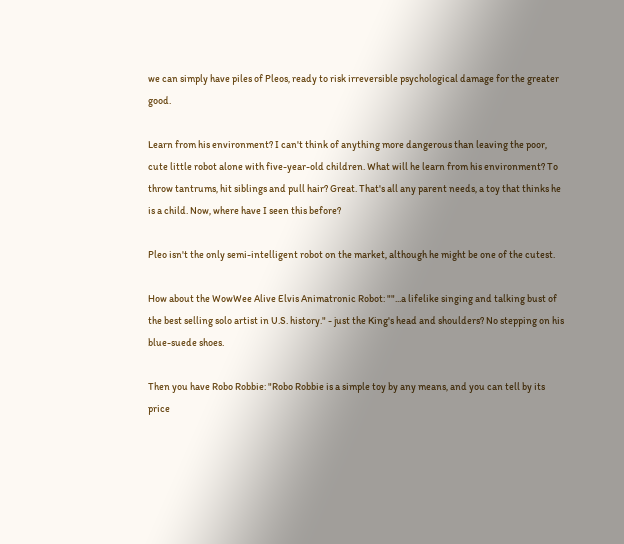we can simply have piles of Pleos, ready to risk irreversible psychological damage for the greater good.

Learn from his environment? I can't think of anything more dangerous than leaving the poor, cute little robot alone with five-year-old children. What will he learn from his environment? To throw tantrums, hit siblings and pull hair? Great. That's all any parent needs, a toy that thinks he is a child. Now, where have I seen this before?

Pleo isn't the only semi-intelligent robot on the market, although he might be one of the cutest.

How about the WowWee Alive Elvis Animatronic Robot: ""...a lifelike singing and talking bust of the best selling solo artist in U.S. history." - just the King's head and shoulders? No stepping on his blue-suede shoes.

Then you have Robo Robbie: "Robo Robbie is a simple toy by any means, and you can tell by its price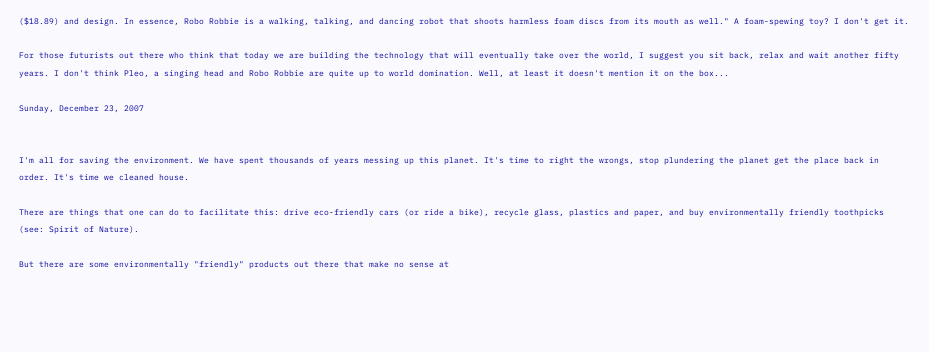($18.89) and design. In essence, Robo Robbie is a walking, talking, and dancing robot that shoots harmless foam discs from its mouth as well." A foam-spewing toy? I don't get it.

For those futurists out there who think that today we are building the technology that will eventually take over the world, I suggest you sit back, relax and wait another fifty years. I don't think Pleo, a singing head and Robo Robbie are quite up to world domination. Well, at least it doesn't mention it on the box...

Sunday, December 23, 2007


I'm all for saving the environment. We have spent thousands of years messing up this planet. It's time to right the wrongs, stop plundering the planet get the place back in order. It's time we cleaned house.

There are things that one can do to facilitate this: drive eco-friendly cars (or ride a bike), recycle glass, plastics and paper, and buy environmentally friendly toothpicks (see: Spirit of Nature).

But there are some environmentally "friendly" products out there that make no sense at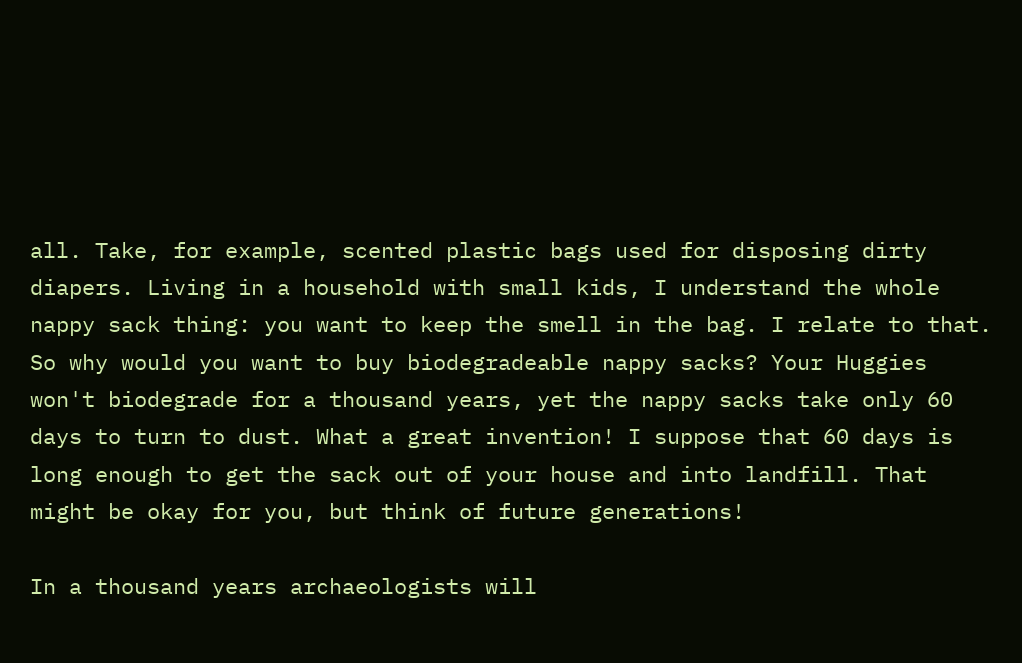all. Take, for example, scented plastic bags used for disposing dirty diapers. Living in a household with small kids, I understand the whole nappy sack thing: you want to keep the smell in the bag. I relate to that. So why would you want to buy biodegradeable nappy sacks? Your Huggies won't biodegrade for a thousand years, yet the nappy sacks take only 60 days to turn to dust. What a great invention! I suppose that 60 days is long enough to get the sack out of your house and into landfill. That might be okay for you, but think of future generations!

In a thousand years archaeologists will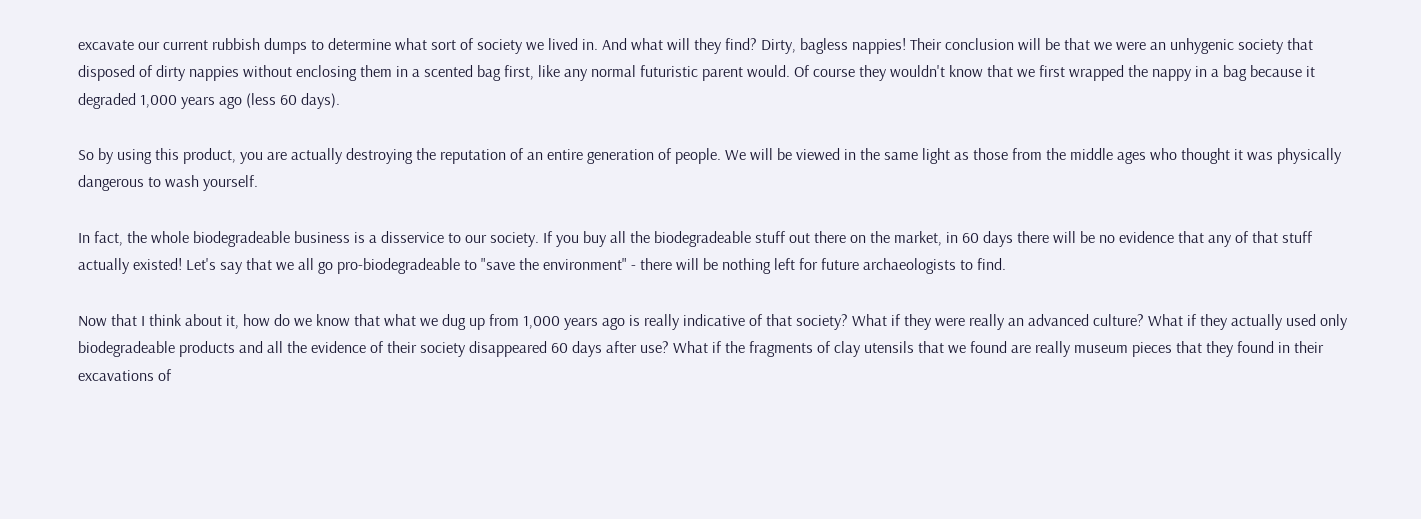excavate our current rubbish dumps to determine what sort of society we lived in. And what will they find? Dirty, bagless nappies! Their conclusion will be that we were an unhygenic society that disposed of dirty nappies without enclosing them in a scented bag first, like any normal futuristic parent would. Of course they wouldn't know that we first wrapped the nappy in a bag because it degraded 1,000 years ago (less 60 days).

So by using this product, you are actually destroying the reputation of an entire generation of people. We will be viewed in the same light as those from the middle ages who thought it was physically dangerous to wash yourself.

In fact, the whole biodegradeable business is a disservice to our society. If you buy all the biodegradeable stuff out there on the market, in 60 days there will be no evidence that any of that stuff actually existed! Let's say that we all go pro-biodegradeable to "save the environment" - there will be nothing left for future archaeologists to find.

Now that I think about it, how do we know that what we dug up from 1,000 years ago is really indicative of that society? What if they were really an advanced culture? What if they actually used only biodegradeable products and all the evidence of their society disappeared 60 days after use? What if the fragments of clay utensils that we found are really museum pieces that they found in their excavations of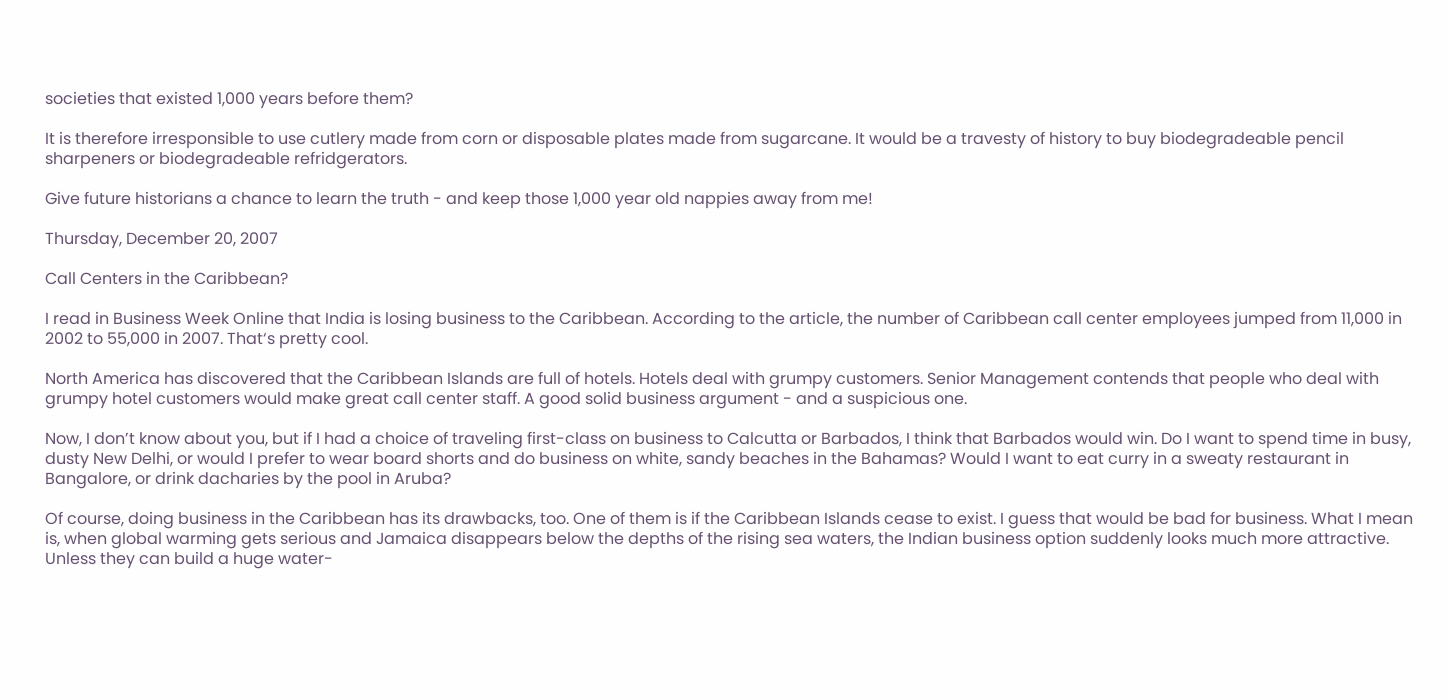societies that existed 1,000 years before them?

It is therefore irresponsible to use cutlery made from corn or disposable plates made from sugarcane. It would be a travesty of history to buy biodegradeable pencil sharpeners or biodegradeable refridgerators.

Give future historians a chance to learn the truth - and keep those 1,000 year old nappies away from me!

Thursday, December 20, 2007

Call Centers in the Caribbean?

I read in Business Week Online that India is losing business to the Caribbean. According to the article, the number of Caribbean call center employees jumped from 11,000 in 2002 to 55,000 in 2007. That‘s pretty cool.

North America has discovered that the Caribbean Islands are full of hotels. Hotels deal with grumpy customers. Senior Management contends that people who deal with grumpy hotel customers would make great call center staff. A good solid business argument - and a suspicious one.

Now, I don’t know about you, but if I had a choice of traveling first-class on business to Calcutta or Barbados, I think that Barbados would win. Do I want to spend time in busy, dusty New Delhi, or would I prefer to wear board shorts and do business on white, sandy beaches in the Bahamas? Would I want to eat curry in a sweaty restaurant in Bangalore, or drink dacharies by the pool in Aruba?

Of course, doing business in the Caribbean has its drawbacks, too. One of them is if the Caribbean Islands cease to exist. I guess that would be bad for business. What I mean is, when global warming gets serious and Jamaica disappears below the depths of the rising sea waters, the Indian business option suddenly looks much more attractive. Unless they can build a huge water-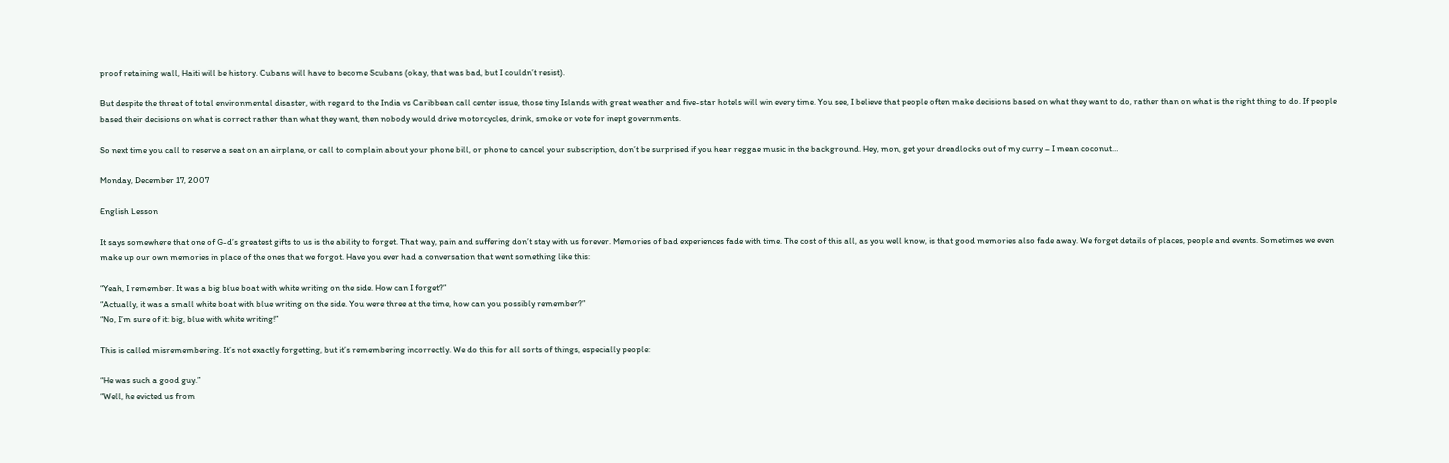proof retaining wall, Haiti will be history. Cubans will have to become Scubans (okay, that was bad, but I couldn’t resist).

But despite the threat of total environmental disaster, with regard to the India vs Caribbean call center issue, those tiny Islands with great weather and five-star hotels will win every time. You see, I believe that people often make decisions based on what they want to do, rather than on what is the right thing to do. If people based their decisions on what is correct rather than what they want, then nobody would drive motorcycles, drink, smoke or vote for inept governments.

So next time you call to reserve a seat on an airplane, or call to complain about your phone bill, or phone to cancel your subscription, don’t be surprised if you hear reggae music in the background. Hey, mon, get your dreadlocks out of my curry – I mean coconut…

Monday, December 17, 2007

English Lesson

It says somewhere that one of G-d’s greatest gifts to us is the ability to forget. That way, pain and suffering don’t stay with us forever. Memories of bad experiences fade with time. The cost of this all, as you well know, is that good memories also fade away. We forget details of places, people and events. Sometimes we even make up our own memories in place of the ones that we forgot. Have you ever had a conversation that went something like this:

“Yeah, I remember. It was a big blue boat with white writing on the side. How can I forget?”
“Actually, it was a small white boat with blue writing on the side. You were three at the time, how can you possibly remember?”
“No, I’m sure of it: big, blue with white writing!”

This is called misremembering. It’s not exactly forgetting, but it’s remembering incorrectly. We do this for all sorts of things, especially people:

“He was such a good guy.”
“Well, he evicted us from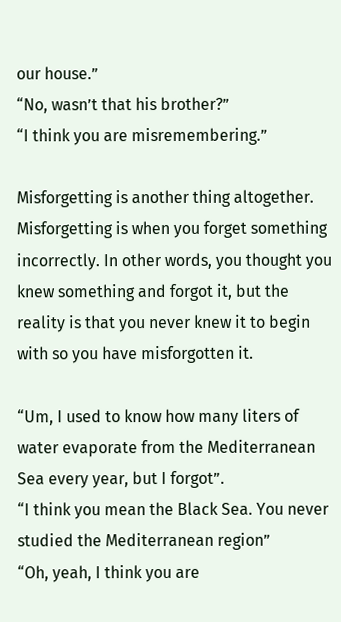our house.”
“No, wasn’t that his brother?”
“I think you are misremembering.”

Misforgetting is another thing altogether. Misforgetting is when you forget something incorrectly. In other words, you thought you knew something and forgot it, but the reality is that you never knew it to begin with so you have misforgotten it.

“Um, I used to know how many liters of water evaporate from the Mediterranean Sea every year, but I forgot”.
“I think you mean the Black Sea. You never studied the Mediterranean region”
“Oh, yeah, I think you are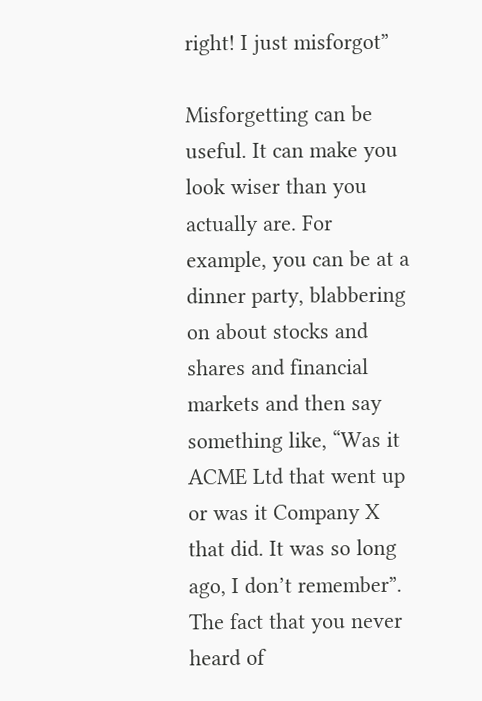right! I just misforgot”

Misforgetting can be useful. It can make you look wiser than you actually are. For example, you can be at a dinner party, blabbering on about stocks and shares and financial markets and then say something like, “Was it ACME Ltd that went up or was it Company X that did. It was so long ago, I don’t remember”. The fact that you never heard of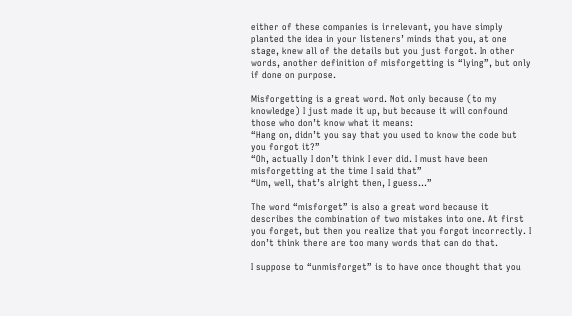either of these companies is irrelevant, you have simply planted the idea in your listeners’ minds that you, at one stage, knew all of the details but you just forgot. In other words, another definition of misforgetting is “lying”, but only if done on purpose.

Misforgetting is a great word. Not only because (to my knowledge) I just made it up, but because it will confound those who don’t know what it means:
“Hang on, didn’t you say that you used to know the code but you forgot it?”
“Oh, actually I don’t think I ever did. I must have been misforgetting at the time I said that”
“Um, well, that’s alright then, I guess…”

The word “misforget” is also a great word because it describes the combination of two mistakes into one. At first you forget, but then you realize that you forgot incorrectly. I don’t think there are too many words that can do that.

I suppose to “unmisforget” is to have once thought that you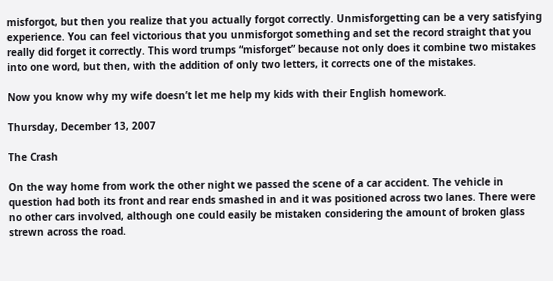misforgot, but then you realize that you actually forgot correctly. Unmisforgetting can be a very satisfying experience. You can feel victorious that you unmisforgot something and set the record straight that you really did forget it correctly. This word trumps “misforget” because not only does it combine two mistakes into one word, but then, with the addition of only two letters, it corrects one of the mistakes.

Now you know why my wife doesn’t let me help my kids with their English homework.

Thursday, December 13, 2007

The Crash

On the way home from work the other night we passed the scene of a car accident. The vehicle in question had both its front and rear ends smashed in and it was positioned across two lanes. There were no other cars involved, although one could easily be mistaken considering the amount of broken glass strewn across the road.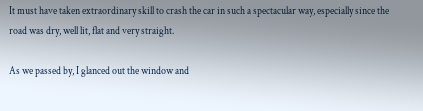It must have taken extraordinary skill to crash the car in such a spectacular way, especially since the road was dry, well lit, flat and very straight.

As we passed by, I glanced out the window and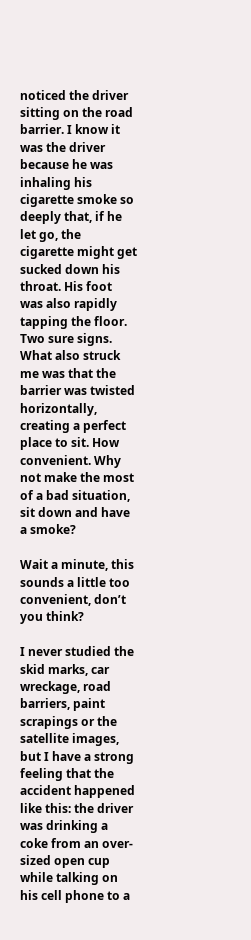noticed the driver sitting on the road barrier. I know it was the driver because he was inhaling his cigarette smoke so deeply that, if he let go, the cigarette might get sucked down his throat. His foot was also rapidly tapping the floor. Two sure signs. What also struck me was that the barrier was twisted horizontally, creating a perfect place to sit. How convenient. Why not make the most of a bad situation, sit down and have a smoke?

Wait a minute, this sounds a little too convenient, don’t you think?

I never studied the skid marks, car wreckage, road barriers, paint scrapings or the satellite images, but I have a strong feeling that the accident happened like this: the driver was drinking a coke from an over-sized open cup while talking on his cell phone to a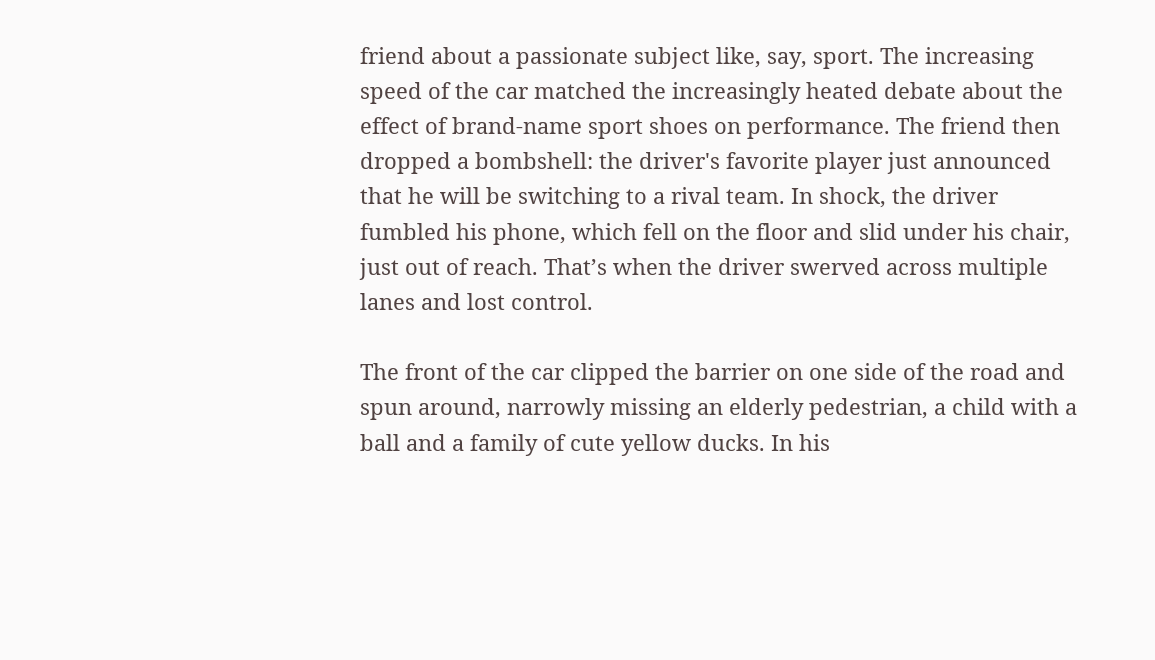friend about a passionate subject like, say, sport. The increasing speed of the car matched the increasingly heated debate about the effect of brand-name sport shoes on performance. The friend then dropped a bombshell: the driver's favorite player just announced that he will be switching to a rival team. In shock, the driver fumbled his phone, which fell on the floor and slid under his chair, just out of reach. That’s when the driver swerved across multiple lanes and lost control.

The front of the car clipped the barrier on one side of the road and spun around, narrowly missing an elderly pedestrian, a child with a ball and a family of cute yellow ducks. In his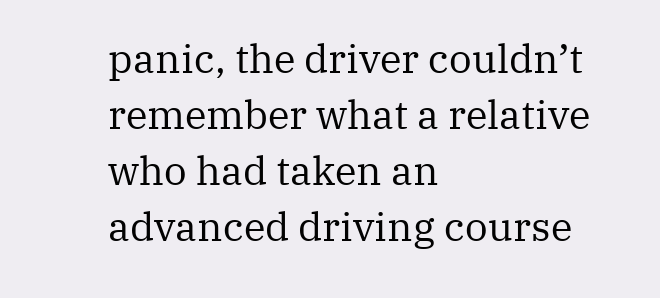panic, the driver couldn’t remember what a relative who had taken an advanced driving course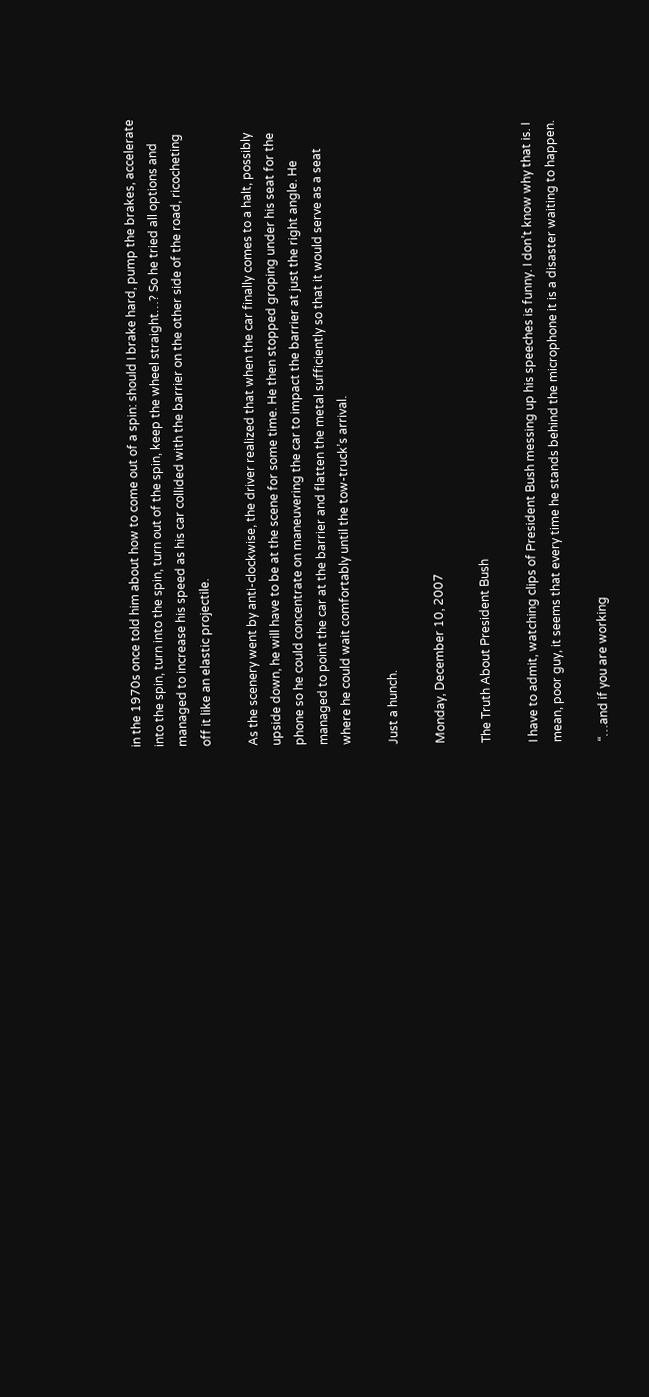in the 1970s once told him about how to come out of a spin: should I brake hard, pump the brakes, accelerate into the spin, turn into the spin, turn out of the spin, keep the wheel straight…? So he tried all options and managed to increase his speed as his car collided with the barrier on the other side of the road, ricocheting off it like an elastic projectile.

As the scenery went by anti-clockwise, the driver realized that when the car finally comes to a halt, possibly upside down, he will have to be at the scene for some time. He then stopped groping under his seat for the phone so he could concentrate on maneuvering the car to impact the barrier at just the right angle. He managed to point the car at the barrier and flatten the metal sufficiently so that it would serve as a seat where he could wait comfortably until the tow-truck’s arrival.

Just a hunch.

Monday, December 10, 2007

The Truth About President Bush

I have to admit, watching clips of President Bush messing up his speeches is funny. I don’t know why that is. I mean, poor guy, it seems that every time he stands behind the microphone it is a disaster waiting to happen.

“…and if you are working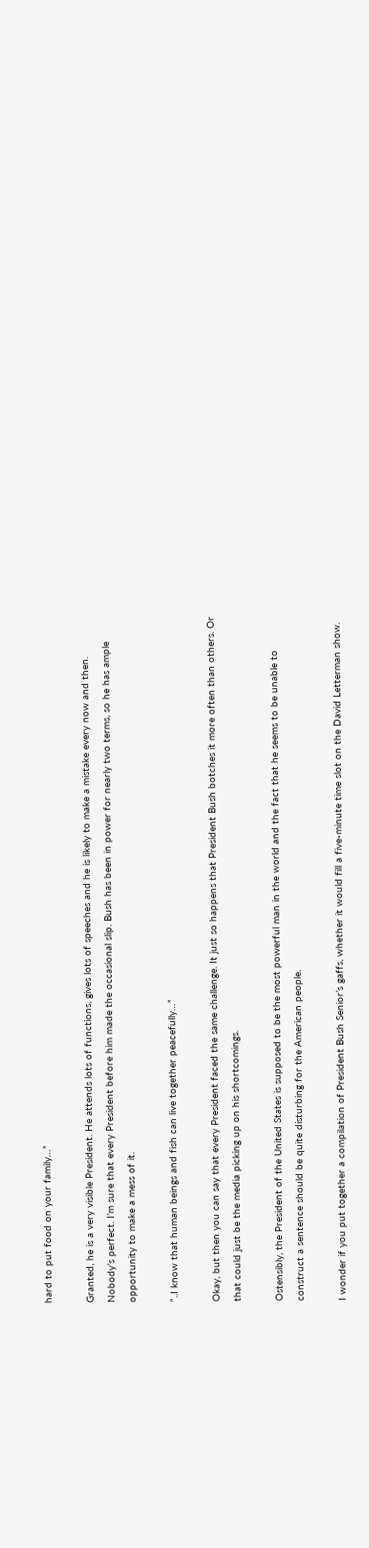hard to put food on your family…”

Granted, he is a very visible President. He attends lots of functions, gives lots of speeches and he is likely to make a mistake every now and then. Nobody’s perfect. I’m sure that every President before him made the occasional slip. Bush has been in power for nearly two terms, so he has ample opportunity to make a mess of it.

“..I know that human beings and fish can live together peacefully…”

Okay, but then you can say that every President faced the same challenge. It just so happens that President Bush botches it more often than others. Or that could just be the media picking up on his shortcomings.

Ostensibly, the President of the United States is supposed to be the most powerful man in the world and the fact that he seems to be unable to construct a sentence should be quite disturbing for the American people.

I wonder if you put together a compilation of President Bush Senior’s gaffs, whether it would fill a five-minute time slot on the David Letterman show.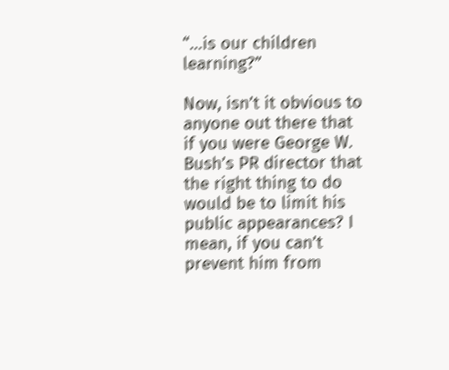“…is our children learning?”

Now, isn’t it obvious to anyone out there that if you were George W. Bush’s PR director that the right thing to do would be to limit his public appearances? I mean, if you can’t prevent him from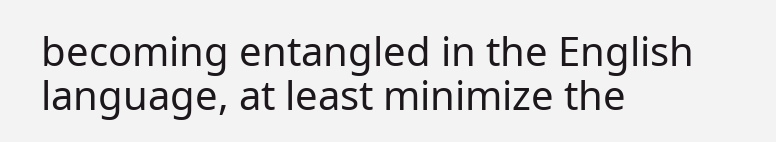becoming entangled in the English language, at least minimize the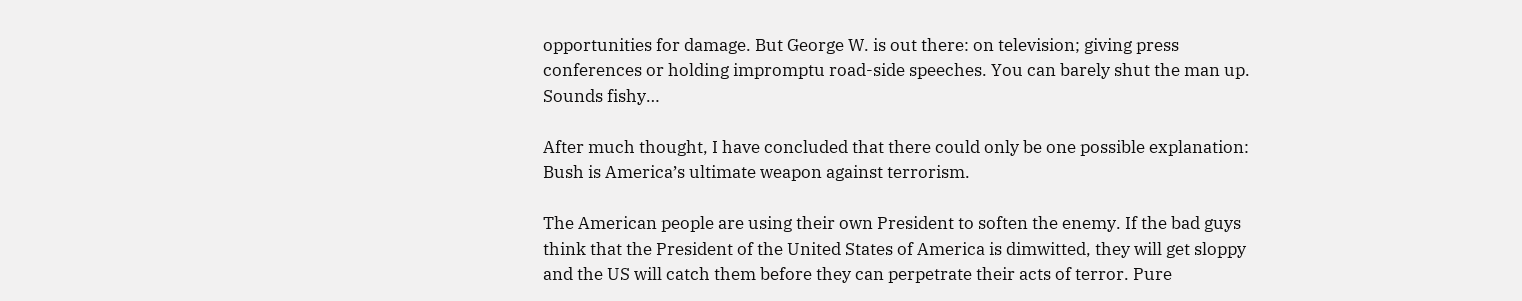opportunities for damage. But George W. is out there: on television; giving press conferences or holding impromptu road-side speeches. You can barely shut the man up. Sounds fishy…

After much thought, I have concluded that there could only be one possible explanation: Bush is America’s ultimate weapon against terrorism.

The American people are using their own President to soften the enemy. If the bad guys think that the President of the United States of America is dimwitted, they will get sloppy and the US will catch them before they can perpetrate their acts of terror. Pure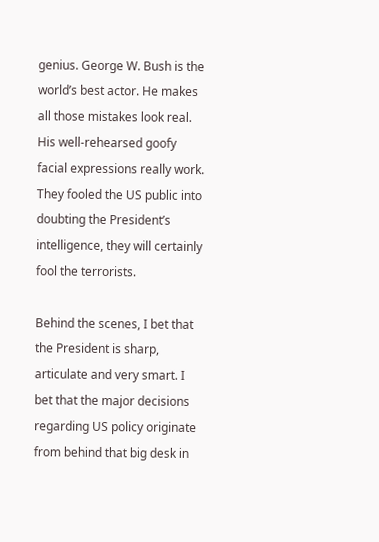genius. George W. Bush is the world’s best actor. He makes all those mistakes look real. His well-rehearsed goofy facial expressions really work. They fooled the US public into doubting the President’s intelligence, they will certainly fool the terrorists.

Behind the scenes, I bet that the President is sharp, articulate and very smart. I bet that the major decisions regarding US policy originate from behind that big desk in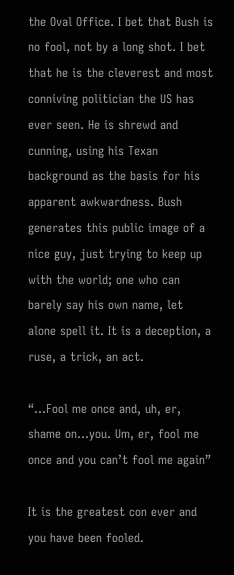the Oval Office. I bet that Bush is no fool, not by a long shot. I bet that he is the cleverest and most conniving politician the US has ever seen. He is shrewd and cunning, using his Texan background as the basis for his apparent awkwardness. Bush generates this public image of a nice guy, just trying to keep up with the world; one who can barely say his own name, let alone spell it. It is a deception, a ruse, a trick, an act.

“…Fool me once and, uh, er, shame on…you. Um, er, fool me once and you can’t fool me again”

It is the greatest con ever and you have been fooled.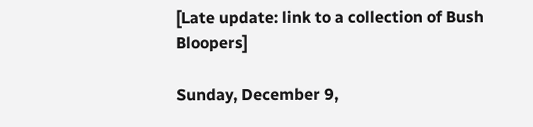[Late update: link to a collection of Bush Bloopers]

Sunday, December 9,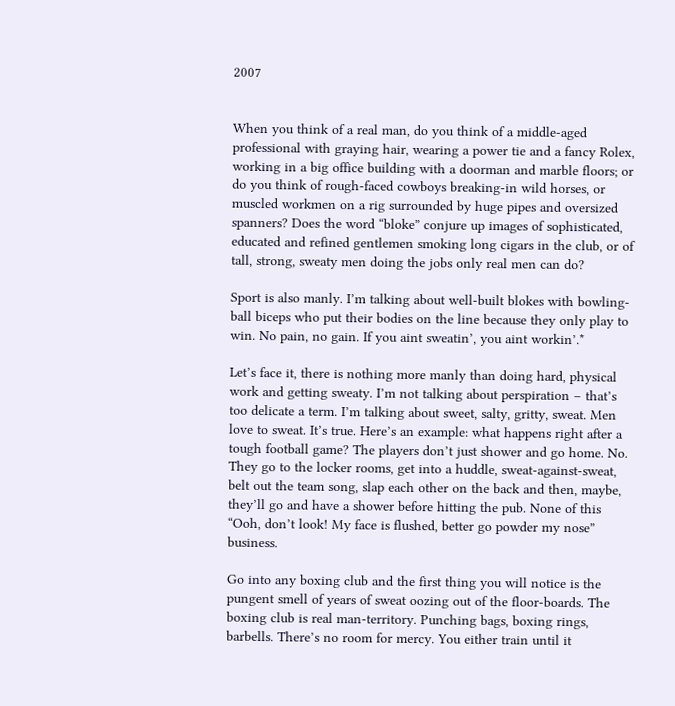2007


When you think of a real man, do you think of a middle-aged professional with graying hair, wearing a power tie and a fancy Rolex, working in a big office building with a doorman and marble floors; or do you think of rough-faced cowboys breaking-in wild horses, or muscled workmen on a rig surrounded by huge pipes and oversized spanners? Does the word “bloke” conjure up images of sophisticated, educated and refined gentlemen smoking long cigars in the club, or of tall, strong, sweaty men doing the jobs only real men can do?

Sport is also manly. I’m talking about well-built blokes with bowling-ball biceps who put their bodies on the line because they only play to win. No pain, no gain. If you aint sweatin’, you aint workin’.*

Let’s face it, there is nothing more manly than doing hard, physical work and getting sweaty. I’m not talking about perspiration – that’s too delicate a term. I’m talking about sweet, salty, gritty, sweat. Men love to sweat. It’s true. Here’s an example: what happens right after a tough football game? The players don’t just shower and go home. No. They go to the locker rooms, get into a huddle, sweat-against-sweat, belt out the team song, slap each other on the back and then, maybe, they’ll go and have a shower before hitting the pub. None of this “Ooh, don’t look! My face is flushed, better go powder my nose” business.

Go into any boxing club and the first thing you will notice is the pungent smell of years of sweat oozing out of the floor-boards. The boxing club is real man-territory. Punching bags, boxing rings, barbells. There’s no room for mercy. You either train until it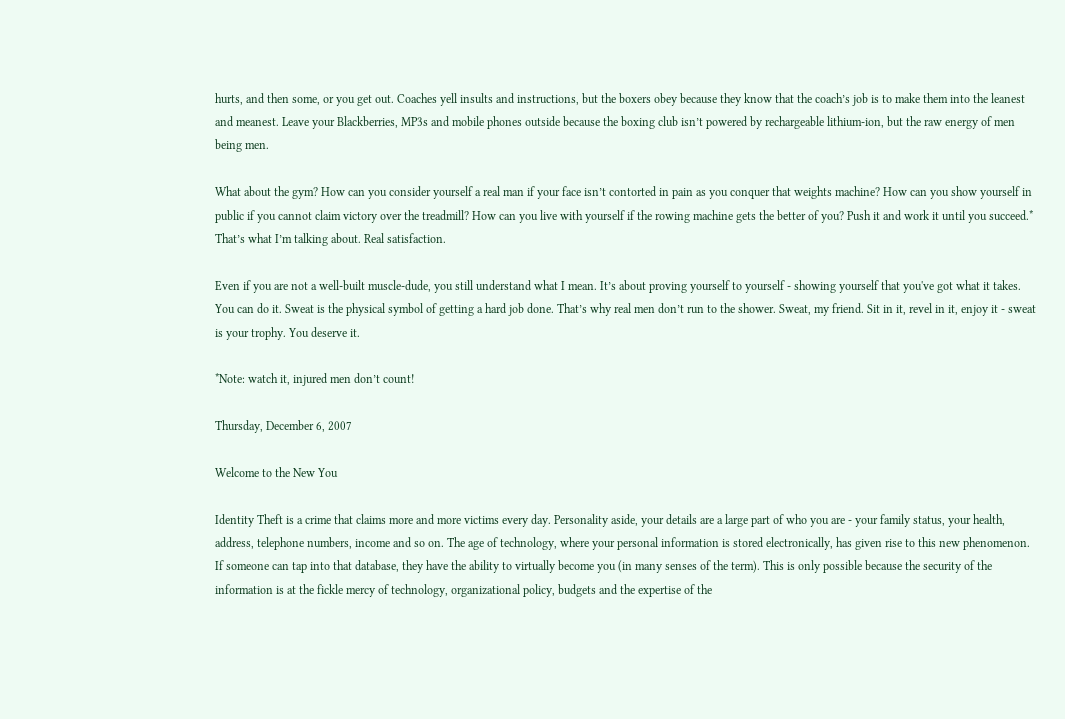hurts, and then some, or you get out. Coaches yell insults and instructions, but the boxers obey because they know that the coach’s job is to make them into the leanest and meanest. Leave your Blackberries, MP3s and mobile phones outside because the boxing club isn’t powered by rechargeable lithium-ion, but the raw energy of men being men.

What about the gym? How can you consider yourself a real man if your face isn’t contorted in pain as you conquer that weights machine? How can you show yourself in public if you cannot claim victory over the treadmill? How can you live with yourself if the rowing machine gets the better of you? Push it and work it until you succeed.* That’s what I’m talking about. Real satisfaction.

Even if you are not a well-built muscle-dude, you still understand what I mean. It’s about proving yourself to yourself - showing yourself that you've got what it takes. You can do it. Sweat is the physical symbol of getting a hard job done. That’s why real men don’t run to the shower. Sweat, my friend. Sit in it, revel in it, enjoy it - sweat is your trophy. You deserve it.

*Note: watch it, injured men don’t count!

Thursday, December 6, 2007

Welcome to the New You

Identity Theft is a crime that claims more and more victims every day. Personality aside, your details are a large part of who you are - your family status, your health, address, telephone numbers, income and so on. The age of technology, where your personal information is stored electronically, has given rise to this new phenomenon. If someone can tap into that database, they have the ability to virtually become you (in many senses of the term). This is only possible because the security of the information is at the fickle mercy of technology, organizational policy, budgets and the expertise of the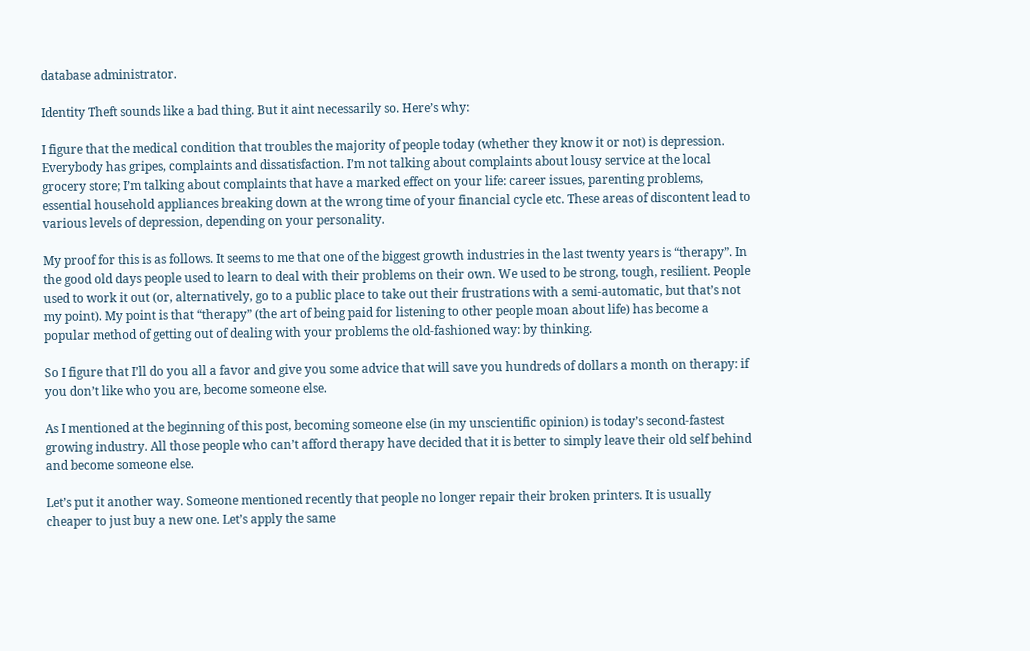database administrator.

Identity Theft sounds like a bad thing. But it aint necessarily so. Here’s why:

I figure that the medical condition that troubles the majority of people today (whether they know it or not) is depression. Everybody has gripes, complaints and dissatisfaction. I’m not talking about complaints about lousy service at the local grocery store; I’m talking about complaints that have a marked effect on your life: career issues, parenting problems, essential household appliances breaking down at the wrong time of your financial cycle etc. These areas of discontent lead to various levels of depression, depending on your personality.

My proof for this is as follows. It seems to me that one of the biggest growth industries in the last twenty years is “therapy”. In the good old days people used to learn to deal with their problems on their own. We used to be strong, tough, resilient. People used to work it out (or, alternatively, go to a public place to take out their frustrations with a semi-automatic, but that’s not my point). My point is that “therapy” (the art of being paid for listening to other people moan about life) has become a popular method of getting out of dealing with your problems the old-fashioned way: by thinking.

So I figure that I’ll do you all a favor and give you some advice that will save you hundreds of dollars a month on therapy: if you don’t like who you are, become someone else.

As I mentioned at the beginning of this post, becoming someone else (in my unscientific opinion) is today’s second-fastest growing industry. All those people who can’t afford therapy have decided that it is better to simply leave their old self behind and become someone else.

Let’s put it another way. Someone mentioned recently that people no longer repair their broken printers. It is usually cheaper to just buy a new one. Let’s apply the same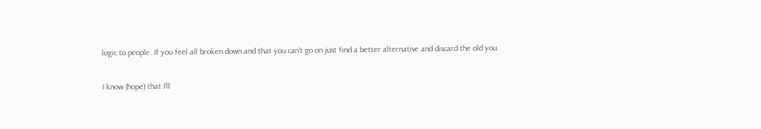logic to people. If you feel all broken down and that you can’t go on just find a better alternative and discard the old you.

I know (hope) that I’ll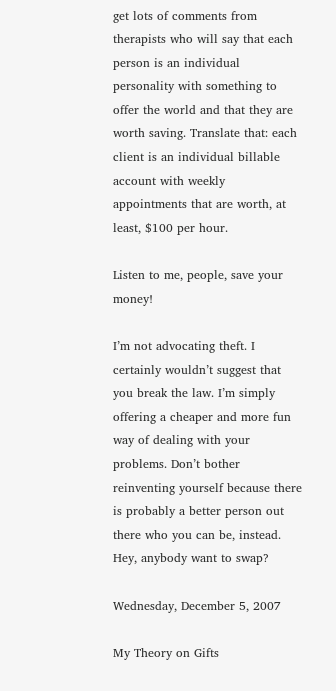get lots of comments from therapists who will say that each person is an individual personality with something to offer the world and that they are worth saving. Translate that: each client is an individual billable account with weekly appointments that are worth, at least, $100 per hour.

Listen to me, people, save your money!

I’m not advocating theft. I certainly wouldn’t suggest that you break the law. I’m simply offering a cheaper and more fun way of dealing with your problems. Don’t bother reinventing yourself because there is probably a better person out there who you can be, instead. Hey, anybody want to swap?

Wednesday, December 5, 2007

My Theory on Gifts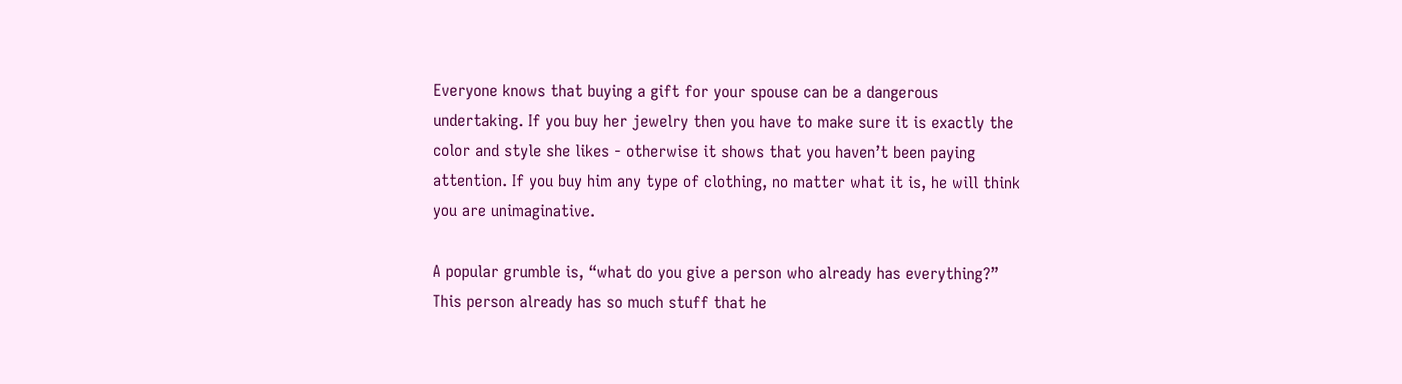Everyone knows that buying a gift for your spouse can be a dangerous undertaking. If you buy her jewelry then you have to make sure it is exactly the color and style she likes - otherwise it shows that you haven’t been paying attention. If you buy him any type of clothing, no matter what it is, he will think you are unimaginative.

A popular grumble is, “what do you give a person who already has everything?” This person already has so much stuff that he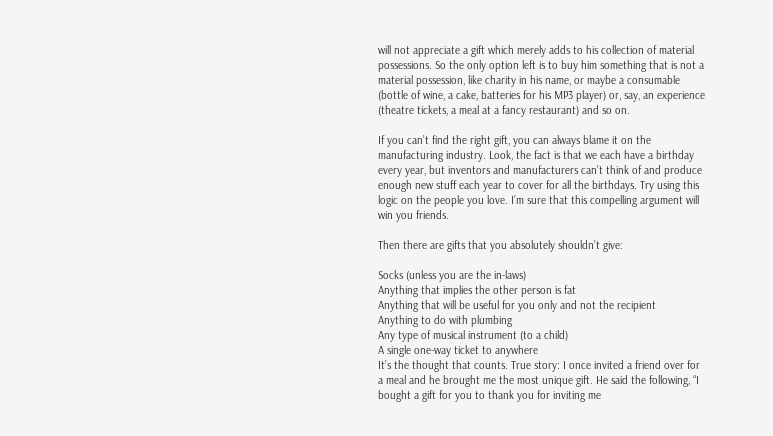will not appreciate a gift which merely adds to his collection of material possessions. So the only option left is to buy him something that is not a material possession, like charity in his name, or maybe a consumable (bottle of wine, a cake, batteries for his MP3 player) or, say, an experience (theatre tickets, a meal at a fancy restaurant) and so on.

If you can’t find the right gift, you can always blame it on the manufacturing industry. Look, the fact is that we each have a birthday every year, but inventors and manufacturers can’t think of and produce enough new stuff each year to cover for all the birthdays. Try using this logic on the people you love. I’m sure that this compelling argument will win you friends.

Then there are gifts that you absolutely shouldn’t give:

Socks (unless you are the in-laws)
Anything that implies the other person is fat
Anything that will be useful for you only and not the recipient
Anything to do with plumbing
Any type of musical instrument (to a child)
A single one-way ticket to anywhere
It’s the thought that counts. True story: I once invited a friend over for a meal and he brought me the most unique gift. He said the following, “I bought a gift for you to thank you for inviting me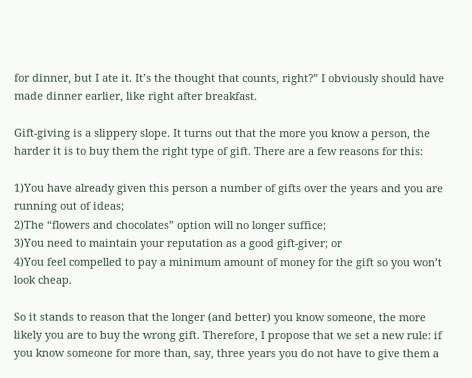for dinner, but I ate it. It’s the thought that counts, right?” I obviously should have made dinner earlier, like right after breakfast.

Gift-giving is a slippery slope. It turns out that the more you know a person, the harder it is to buy them the right type of gift. There are a few reasons for this:

1)You have already given this person a number of gifts over the years and you are running out of ideas;
2)The “flowers and chocolates” option will no longer suffice;
3)You need to maintain your reputation as a good gift-giver; or
4)You feel compelled to pay a minimum amount of money for the gift so you won’t look cheap.

So it stands to reason that the longer (and better) you know someone, the more likely you are to buy the wrong gift. Therefore, I propose that we set a new rule: if you know someone for more than, say, three years you do not have to give them a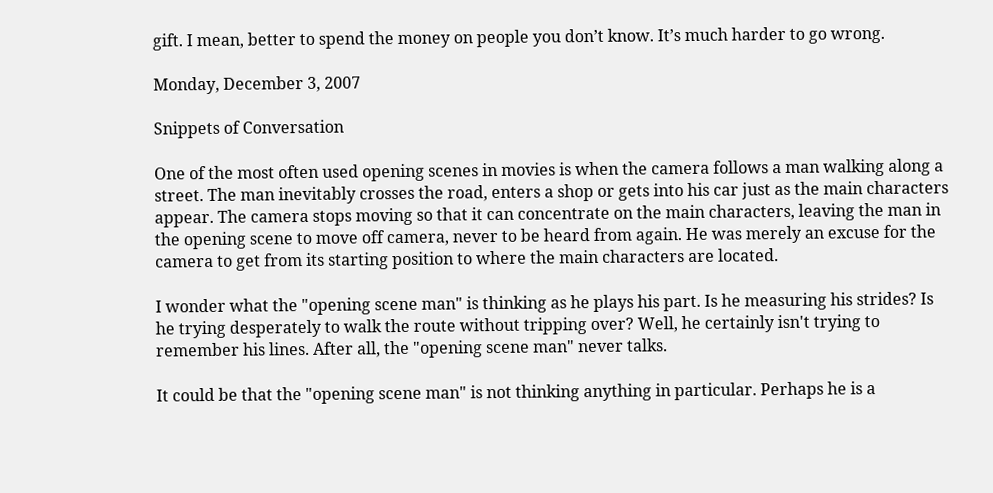gift. I mean, better to spend the money on people you don’t know. It’s much harder to go wrong.

Monday, December 3, 2007

Snippets of Conversation

One of the most often used opening scenes in movies is when the camera follows a man walking along a street. The man inevitably crosses the road, enters a shop or gets into his car just as the main characters appear. The camera stops moving so that it can concentrate on the main characters, leaving the man in the opening scene to move off camera, never to be heard from again. He was merely an excuse for the camera to get from its starting position to where the main characters are located.

I wonder what the "opening scene man" is thinking as he plays his part. Is he measuring his strides? Is he trying desperately to walk the route without tripping over? Well, he certainly isn't trying to remember his lines. After all, the "opening scene man" never talks.

It could be that the "opening scene man" is not thinking anything in particular. Perhaps he is a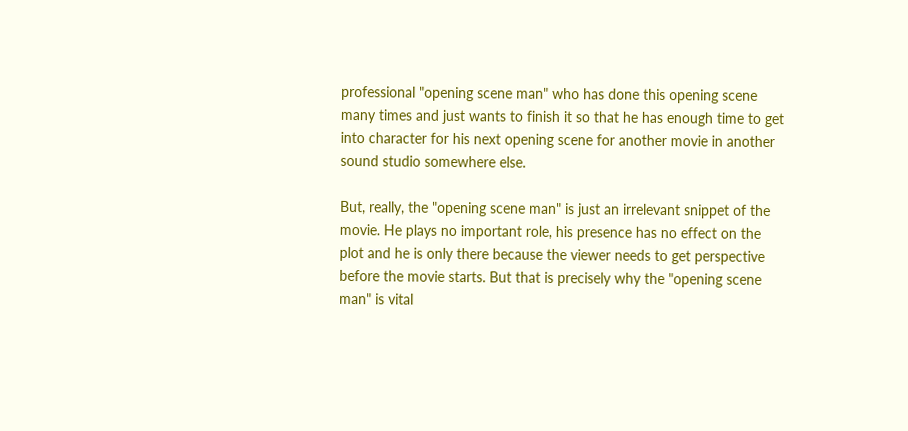professional "opening scene man" who has done this opening scene many times and just wants to finish it so that he has enough time to get into character for his next opening scene for another movie in another sound studio somewhere else.

But, really, the "opening scene man" is just an irrelevant snippet of the movie. He plays no important role, his presence has no effect on the plot and he is only there because the viewer needs to get perspective before the movie starts. But that is precisely why the "opening scene man" is vital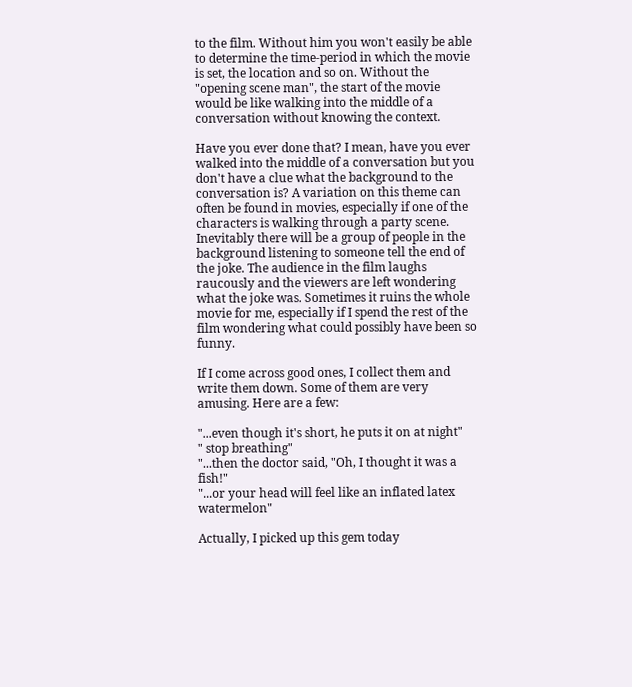to the film. Without him you won't easily be able to determine the time-period in which the movie is set, the location and so on. Without the "opening scene man", the start of the movie would be like walking into the middle of a conversation without knowing the context.

Have you ever done that? I mean, have you ever walked into the middle of a conversation but you don't have a clue what the background to the conversation is? A variation on this theme can often be found in movies, especially if one of the characters is walking through a party scene. Inevitably there will be a group of people in the background listening to someone tell the end of the joke. The audience in the film laughs raucously and the viewers are left wondering what the joke was. Sometimes it ruins the whole movie for me, especially if I spend the rest of the film wondering what could possibly have been so funny.

If I come across good ones, I collect them and write them down. Some of them are very amusing. Here are a few:

"...even though it's short, he puts it on at night"
" stop breathing"
"...then the doctor said, "Oh, I thought it was a fish!"
"...or your head will feel like an inflated latex watermelon"

Actually, I picked up this gem today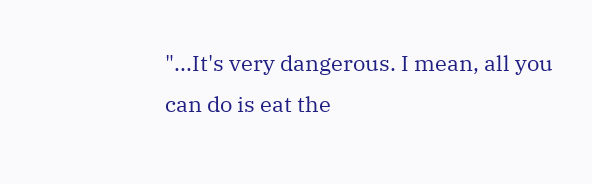"...It's very dangerous. I mean, all you can do is eat the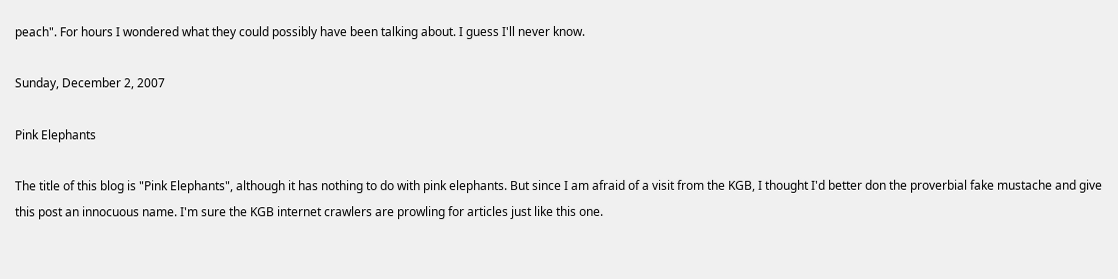peach". For hours I wondered what they could possibly have been talking about. I guess I'll never know.

Sunday, December 2, 2007

Pink Elephants

The title of this blog is "Pink Elephants", although it has nothing to do with pink elephants. But since I am afraid of a visit from the KGB, I thought I'd better don the proverbial fake mustache and give this post an innocuous name. I'm sure the KGB internet crawlers are prowling for articles just like this one.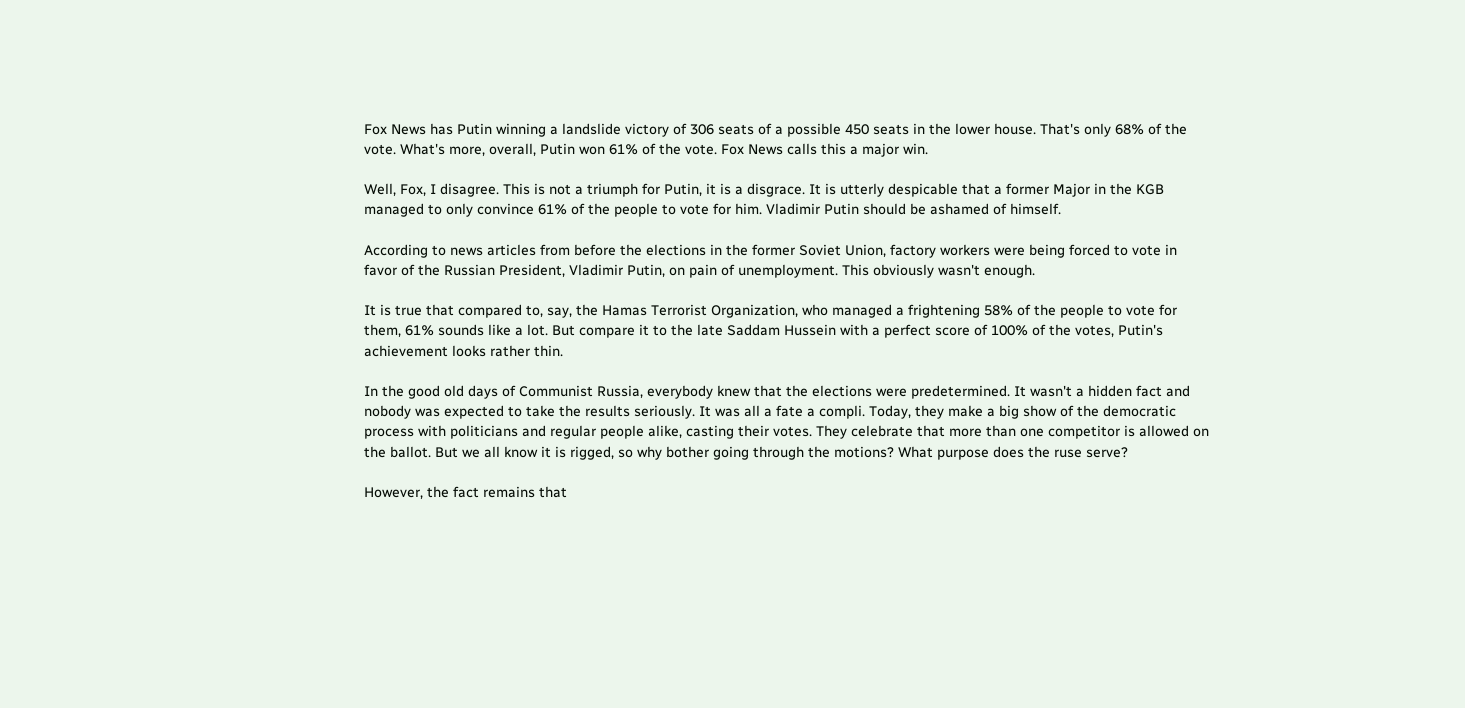Fox News has Putin winning a landslide victory of 306 seats of a possible 450 seats in the lower house. That's only 68% of the vote. What's more, overall, Putin won 61% of the vote. Fox News calls this a major win.

Well, Fox, I disagree. This is not a triumph for Putin, it is a disgrace. It is utterly despicable that a former Major in the KGB managed to only convince 61% of the people to vote for him. Vladimir Putin should be ashamed of himself.

According to news articles from before the elections in the former Soviet Union, factory workers were being forced to vote in favor of the Russian President, Vladimir Putin, on pain of unemployment. This obviously wasn't enough.

It is true that compared to, say, the Hamas Terrorist Organization, who managed a frightening 58% of the people to vote for them, 61% sounds like a lot. But compare it to the late Saddam Hussein with a perfect score of 100% of the votes, Putin's achievement looks rather thin.

In the good old days of Communist Russia, everybody knew that the elections were predetermined. It wasn't a hidden fact and nobody was expected to take the results seriously. It was all a fate a compli. Today, they make a big show of the democratic process with politicians and regular people alike, casting their votes. They celebrate that more than one competitor is allowed on the ballot. But we all know it is rigged, so why bother going through the motions? What purpose does the ruse serve?

However, the fact remains that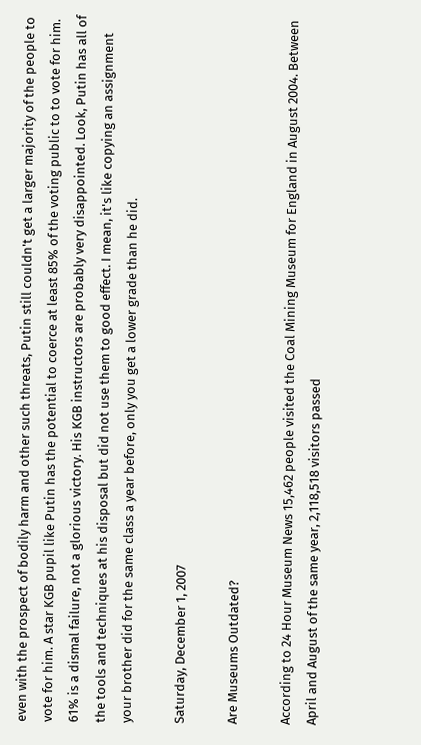even with the prospect of bodily harm and other such threats, Putin still couldn't get a larger majority of the people to vote for him. A star KGB pupil like Putin has the potential to coerce at least 85% of the voting public to to vote for him. 61% is a dismal failure, not a glorious victory. His KGB instructors are probably very disappointed. Look, Putin has all of the tools and techniques at his disposal but did not use them to good effect. I mean, it's like copying an assignment your brother did for the same class a year before, only you get a lower grade than he did.

Saturday, December 1, 2007

Are Museums Outdated?

According to 24 Hour Museum News 15,462 people visited the Coal Mining Museum for England in August 2004. Between April and August of the same year, 2,118,518 visitors passed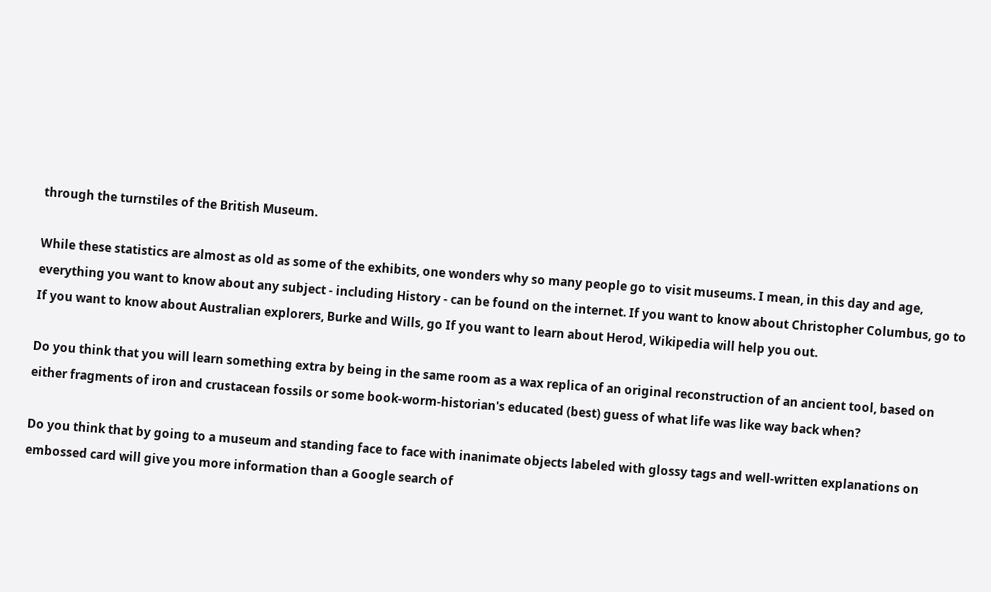through the turnstiles of the British Museum.

While these statistics are almost as old as some of the exhibits, one wonders why so many people go to visit museums. I mean, in this day and age, everything you want to know about any subject - including History - can be found on the internet. If you want to know about Christopher Columbus, go to If you want to know about Australian explorers, Burke and Wills, go If you want to learn about Herod, Wikipedia will help you out.

Do you think that you will learn something extra by being in the same room as a wax replica of an original reconstruction of an ancient tool, based on either fragments of iron and crustacean fossils or some book-worm-historian's educated (best) guess of what life was like way back when?

Do you think that by going to a museum and standing face to face with inanimate objects labeled with glossy tags and well-written explanations on embossed card will give you more information than a Google search of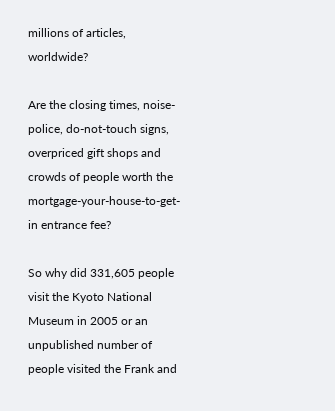millions of articles, worldwide?

Are the closing times, noise-police, do-not-touch signs, overpriced gift shops and crowds of people worth the mortgage-your-house-to-get-in entrance fee?

So why did 331,605 people visit the Kyoto National Museum in 2005 or an unpublished number of people visited the Frank and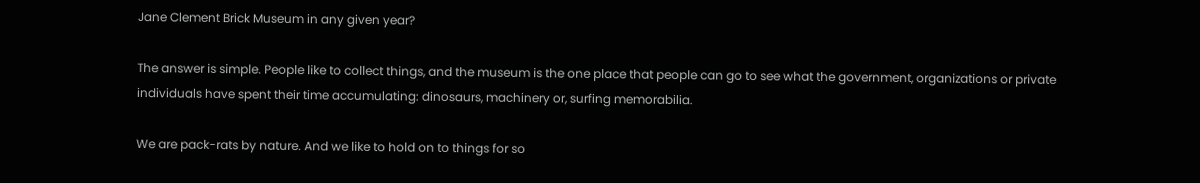Jane Clement Brick Museum in any given year?

The answer is simple. People like to collect things, and the museum is the one place that people can go to see what the government, organizations or private individuals have spent their time accumulating: dinosaurs, machinery or, surfing memorabilia.

We are pack-rats by nature. And we like to hold on to things for so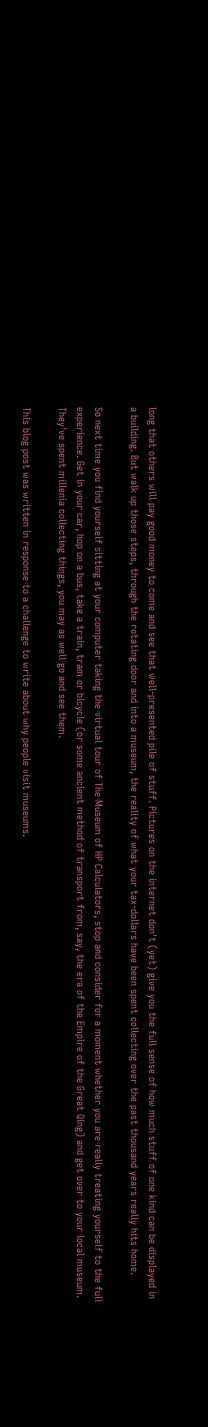long that others will pay good money to come and see that well-presented pile of stuff. Pictures on the internet don't (yet) give you the full sense of how much stuff of one kind can be displayed in a building. But walk up those steps, through the rotating door and into a museum, the reality of what your tax-dollars have been spent collecting over the past thousand years really hits home.

So next time you find yourself sitting at your computer taking the virtual tour of The Museum of HP Calculators, stop and consider for a moment whether you are really treating yourself to the full experience. Get in your car, hop on a bus, take a train, tram or bicycle (or some ancient method of transport from, say, the era of the Empire of the Great Qing) and get over to your local museum. They've spent millenia collecting things, you may as well go and see them.

This blog post was written in response to a challenge to write about why people visit museums.